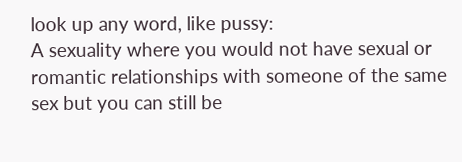look up any word, like pussy:
A sexuality where you would not have sexual or romantic relationships with someone of the same sex but you can still be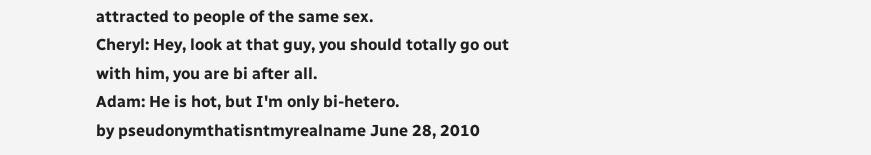attracted to people of the same sex.
Cheryl: Hey, look at that guy, you should totally go out with him, you are bi after all.
Adam: He is hot, but I'm only bi-hetero.
by pseudonymthatisntmyrealname June 28, 2010